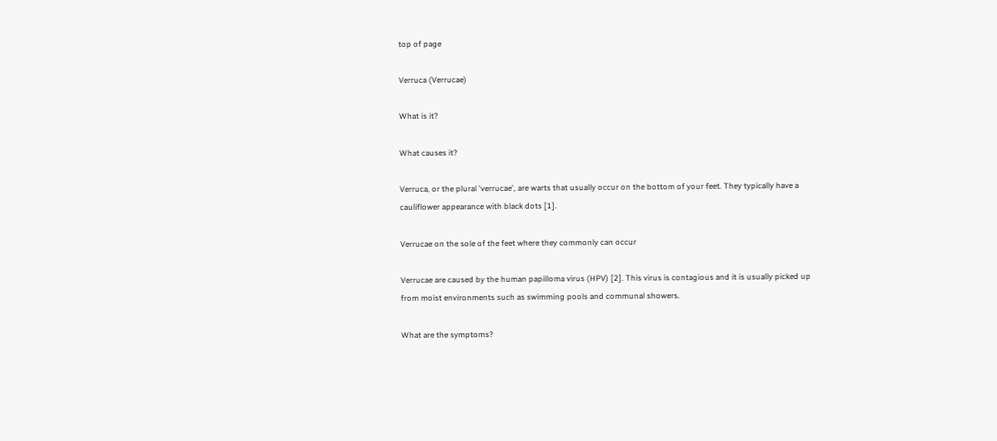top of page

Verruca (Verrucae)

What is it?

What causes it?

Verruca, or the plural 'verrucae', are warts that usually occur on the bottom of your feet. They typically have a cauliflower appearance with black dots [1].

Verrucae on the sole of the feet where they commonly can occur

Verrucae are caused by the human papilloma virus (HPV) [2]. This virus is contagious and it is usually picked up from moist environments such as swimming pools and communal showers.

What are the symptoms?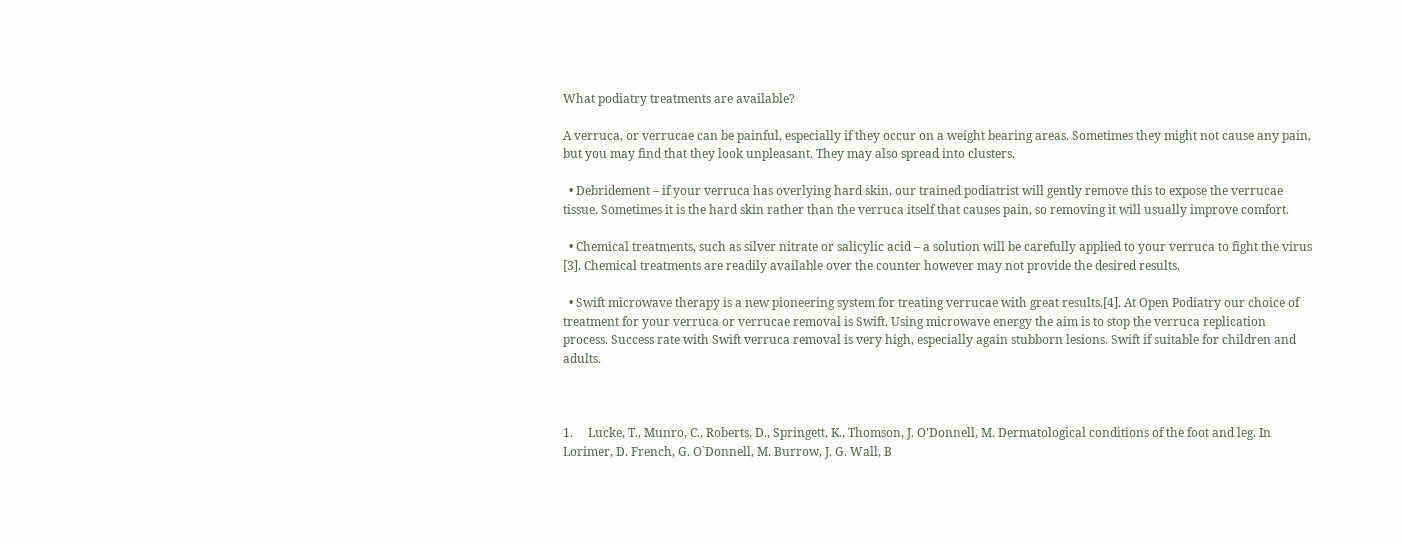What podiatry treatments are available?

A verruca, or verrucae can be painful, especially if they occur on a weight bearing areas. Sometimes they might not cause any pain, but you may find that they look unpleasant. They may also spread into clusters.

  • Debridement – if your verruca has overlying hard skin, our trained podiatrist will gently remove this to expose the verrucae tissue. Sometimes it is the hard skin rather than the verruca itself that causes pain, so removing it will usually improve comfort.

  • Chemical treatments, such as silver nitrate or salicylic acid – a solution will be carefully applied to your verruca to fight the virus [3]. Chemical treatments are readily available over the counter however may not provide the desired results.

  • Swift microwave therapy is a new pioneering system for treating verrucae with great results.[4]. At Open Podiatry our choice of treatment for your verruca or verrucae removal is Swift. Using microwave energy the aim is to stop the verruca replication process. Success rate with Swift verruca removal is very high, especially again stubborn lesions. Swift if suitable for children and adults.



1.     Lucke, T., Munro, C., Roberts, D., Springett, K., Thomson, J. O’Donnell, M. Dermatological conditions of the foot and leg. In Lorimer, D. French, G. O`Donnell, M. Burrow, J. G. Wall, B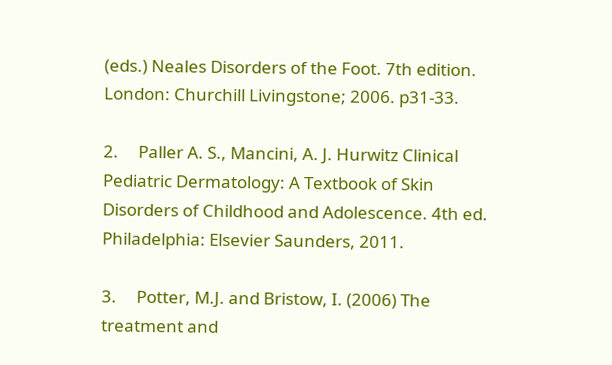(eds.) Neales Disorders of the Foot. 7th edition. London: Churchill Livingstone; 2006. p31-33.

2.     Paller A. S., Mancini, A. J. Hurwitz Clinical Pediatric Dermatology: A Textbook of Skin Disorders of Childhood and Adolescence. 4th ed. Philadelphia: Elsevier Saunders, 2011.

3.     Potter, M.J. and Bristow, I. (2006) The treatment and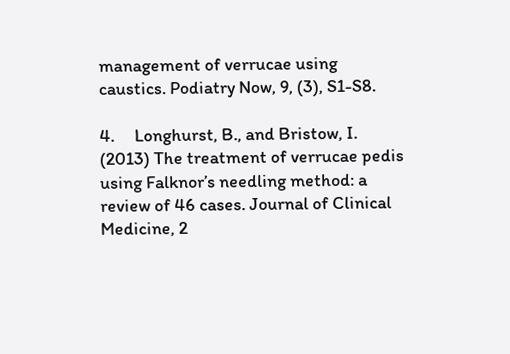management of verrucae using caustics. Podiatry Now, 9, (3), S1-S8.

4.     Longhurst, B., and Bristow, I. (2013) The treatment of verrucae pedis using Falknor’s needling method: a review of 46 cases. Journal of Clinical Medicine, 2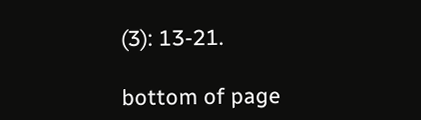(3): 13-21.

bottom of page